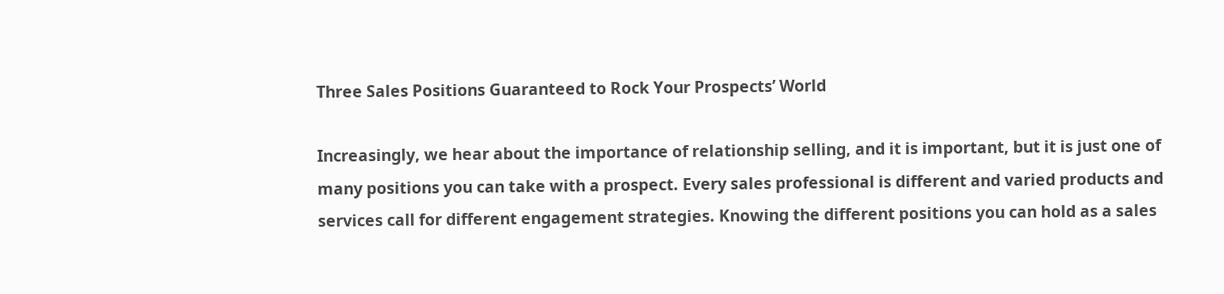Three Sales Positions Guaranteed to Rock Your Prospects’ World

Increasingly, we hear about the importance of relationship selling, and it is important, but it is just one of many positions you can take with a prospect. Every sales professional is different and varied products and services call for different engagement strategies. Knowing the different positions you can hold as a sales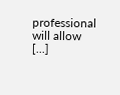professional will allow [...]